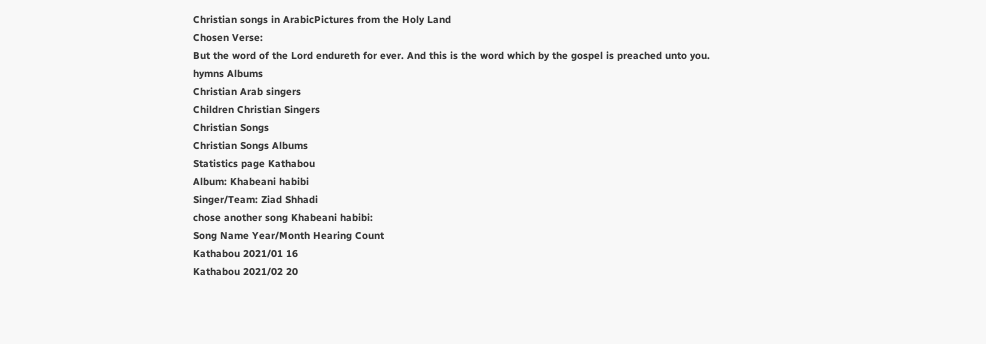Christian songs in ArabicPictures from the Holy Land
Chosen Verse:
But the word of the Lord endureth for ever. And this is the word which by the gospel is preached unto you.
hymns Albums
Christian Arab singers
Children Christian Singers
Christian Songs
Christian Songs Albums
Statistics page Kathabou
Album: Khabeani habibi
Singer/Team: Ziad Shhadi
chose another song Khabeani habibi:
Song Name Year/Month Hearing Count
Kathabou 2021/01 16
Kathabou 2021/02 20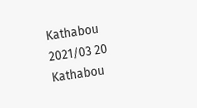Kathabou 2021/03 20
Kathabou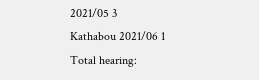2021/05 3
Kathabou 2021/06 1
Total hearing: